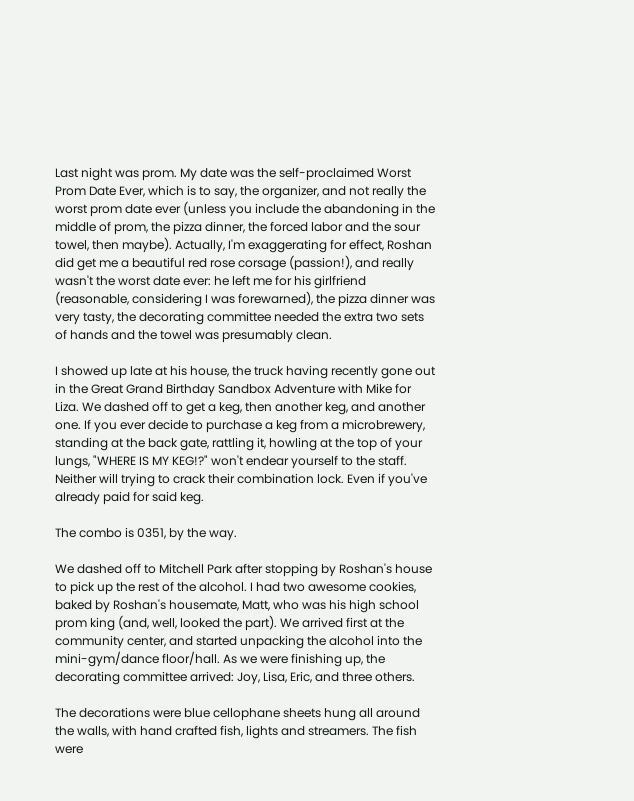Last night was prom. My date was the self-proclaimed Worst Prom Date Ever, which is to say, the organizer, and not really the worst prom date ever (unless you include the abandoning in the middle of prom, the pizza dinner, the forced labor and the sour towel, then maybe). Actually, I'm exaggerating for effect, Roshan did get me a beautiful red rose corsage (passion!), and really wasn't the worst date ever: he left me for his girlfriend (reasonable, considering I was forewarned), the pizza dinner was very tasty, the decorating committee needed the extra two sets of hands and the towel was presumably clean.

I showed up late at his house, the truck having recently gone out in the Great Grand Birthday Sandbox Adventure with Mike for Liza. We dashed off to get a keg, then another keg, and another one. If you ever decide to purchase a keg from a microbrewery, standing at the back gate, rattling it, howling at the top of your lungs, "WHERE IS MY KEG!?" won't endear yourself to the staff. Neither will trying to crack their combination lock. Even if you've already paid for said keg.

The combo is 0351, by the way.

We dashed off to Mitchell Park after stopping by Roshan's house to pick up the rest of the alcohol. I had two awesome cookies, baked by Roshan's housemate, Matt, who was his high school prom king (and, well, looked the part). We arrived first at the community center, and started unpacking the alcohol into the mini-gym/dance floor/hall. As we were finishing up, the decorating committee arrived: Joy, Lisa, Eric, and three others.

The decorations were blue cellophane sheets hung all around the walls, with hand crafted fish, lights and streamers. The fish were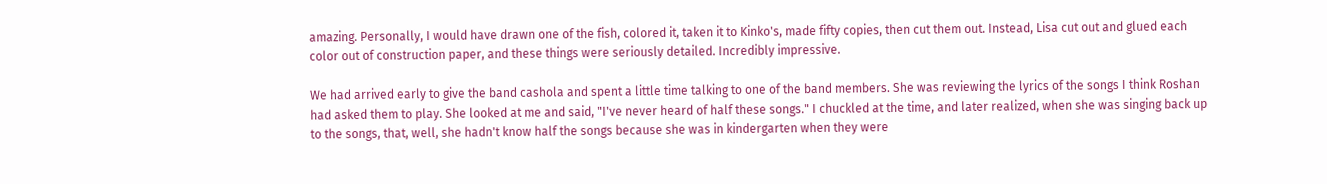amazing. Personally, I would have drawn one of the fish, colored it, taken it to Kinko's, made fifty copies, then cut them out. Instead, Lisa cut out and glued each color out of construction paper, and these things were seriously detailed. Incredibly impressive.

We had arrived early to give the band cashola and spent a little time talking to one of the band members. She was reviewing the lyrics of the songs I think Roshan had asked them to play. She looked at me and said, "I've never heard of half these songs." I chuckled at the time, and later realized, when she was singing back up to the songs, that, well, she hadn't know half the songs because she was in kindergarten when they were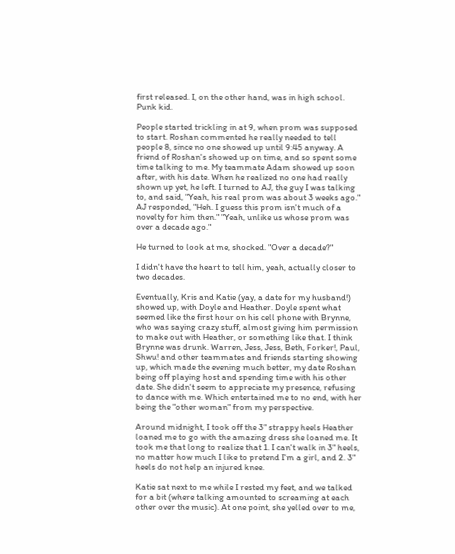first released. I, on the other hand, was in high school. Punk kid.

People started trickling in at 9, when prom was supposed to start. Roshan commented he really needed to tell people 8, since no one showed up until 9:45 anyway. A friend of Roshan's showed up on time, and so spent some time talking to me. My teammate Adam showed up soon after, with his date. When he realized no one had really shown up yet, he left. I turned to AJ, the guy I was talking to, and said, "Yeah, his real prom was about 3 weeks ago." AJ responded, "Heh. I guess this prom isn't much of a novelty for him then." "Yeah, unlike us whose prom was over a decade ago."

He turned to look at me, shocked. "Over a decade?"

I didn't have the heart to tell him, yeah, actually closer to two decades.

Eventually, Kris and Katie (yay, a date for my husband!) showed up, with Doyle and Heather. Doyle spent what seemed like the first hour on his cell phone with Brynne, who was saying crazy stuff, almost giving him permission to make out with Heather, or something like that. I think Brynne was drunk. Warren, Jess, Jess, Beth, Forker!, Paul, Shwu! and other teammates and friends starting showing up, which made the evening much better, my date Roshan being off playing host and spending time with his other date. She didn't seem to appreciate my presence, refusing to dance with me. Which entertained me to no end, with her being the "other woman" from my perspective.

Around midnight, I took off the 3" strappy heels Heather loaned me to go with the amazing dress she loaned me. It took me that long to realize that 1. I can't walk in 3" heels, no matter how much I like to pretend I'm a girl, and 2. 3" heels do not help an injured knee.

Katie sat next to me while I rested my feet, and we talked for a bit (where talking amounted to screaming at each other over the music). At one point, she yelled over to me,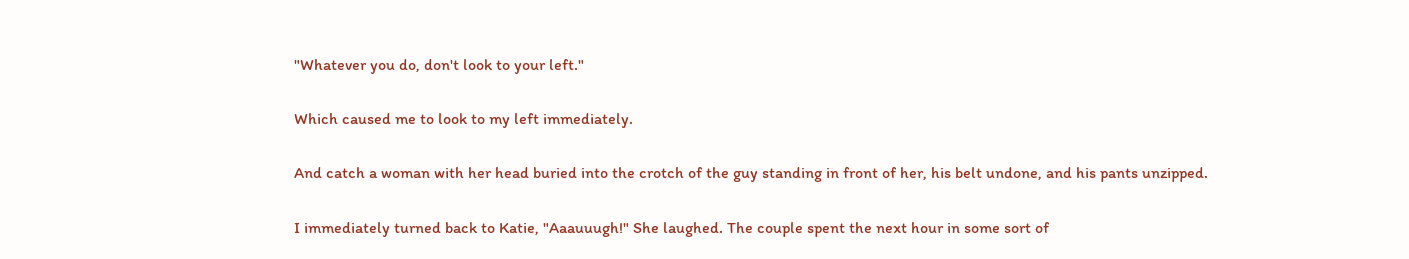"Whatever you do, don't look to your left."

Which caused me to look to my left immediately.

And catch a woman with her head buried into the crotch of the guy standing in front of her, his belt undone, and his pants unzipped.

I immediately turned back to Katie, "Aaauuugh!" She laughed. The couple spent the next hour in some sort of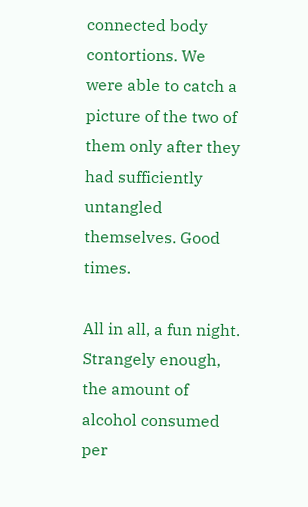connected body contortions. We were able to catch a picture of the two of them only after they had sufficiently untangled themselves. Good times.

All in all, a fun night. Strangely enough, the amount of alcohol consumed per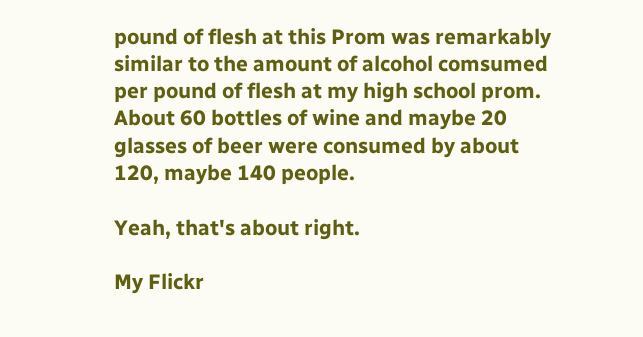pound of flesh at this Prom was remarkably similar to the amount of alcohol comsumed per pound of flesh at my high school prom. About 60 bottles of wine and maybe 20 glasses of beer were consumed by about 120, maybe 140 people.

Yeah, that's about right.

My Flickr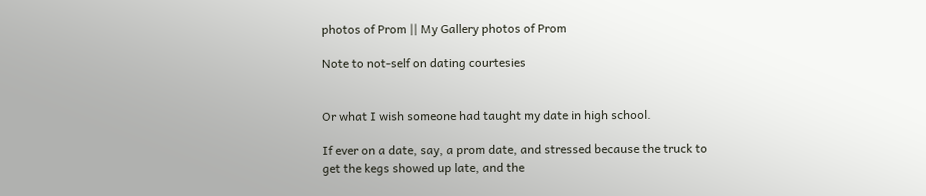photos of Prom || My Gallery photos of Prom

Note to not-self on dating courtesies


Or what I wish someone had taught my date in high school.

If ever on a date, say, a prom date, and stressed because the truck to get the kegs showed up late, and the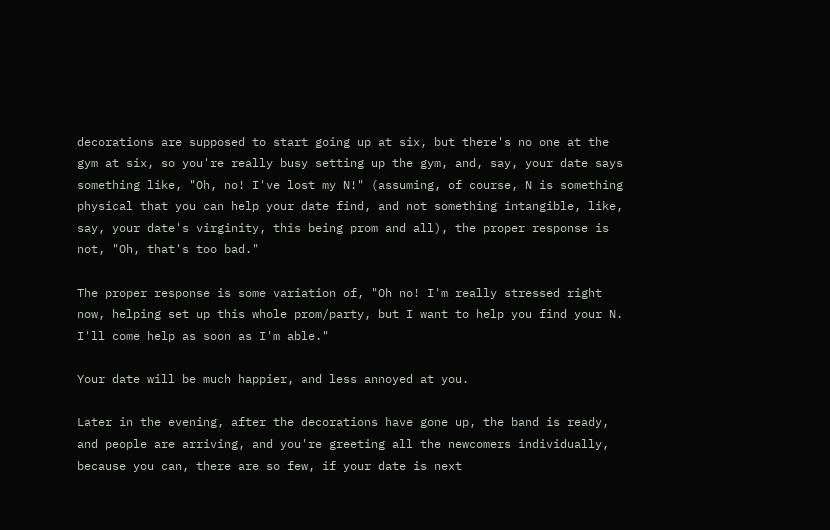decorations are supposed to start going up at six, but there's no one at the gym at six, so you're really busy setting up the gym, and, say, your date says something like, "Oh, no! I've lost my N!" (assuming, of course, N is something physical that you can help your date find, and not something intangible, like, say, your date's virginity, this being prom and all), the proper response is not, "Oh, that's too bad."

The proper response is some variation of, "Oh no! I'm really stressed right now, helping set up this whole prom/party, but I want to help you find your N. I'll come help as soon as I'm able."

Your date will be much happier, and less annoyed at you.

Later in the evening, after the decorations have gone up, the band is ready, and people are arriving, and you're greeting all the newcomers individually, because you can, there are so few, if your date is next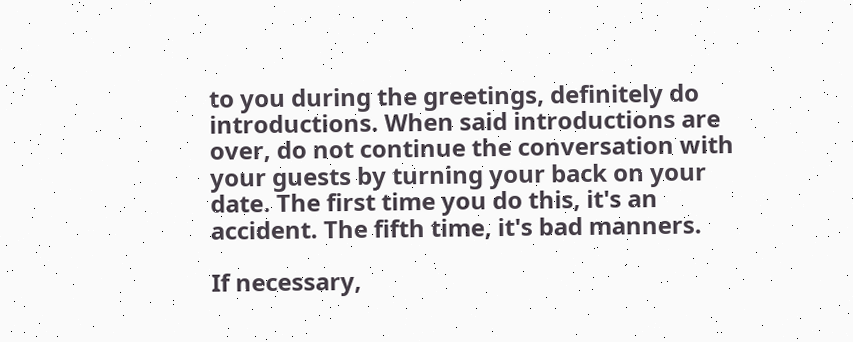to you during the greetings, definitely do introductions. When said introductions are over, do not continue the conversation with your guests by turning your back on your date. The first time you do this, it's an accident. The fifth time, it's bad manners.

If necessary,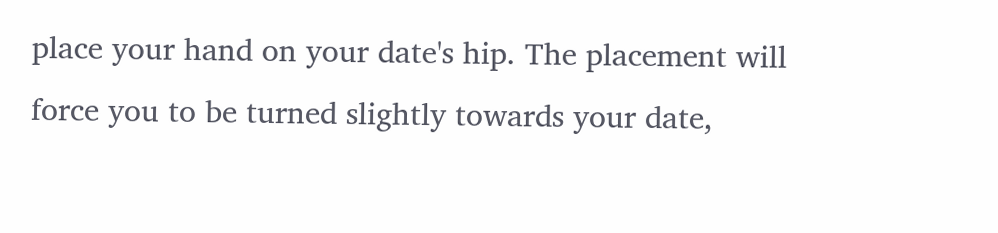place your hand on your date's hip. The placement will force you to be turned slightly towards your date,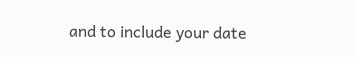and to include your date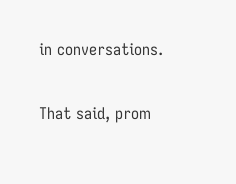in conversations.

That said, prom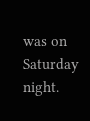was on Saturday night.